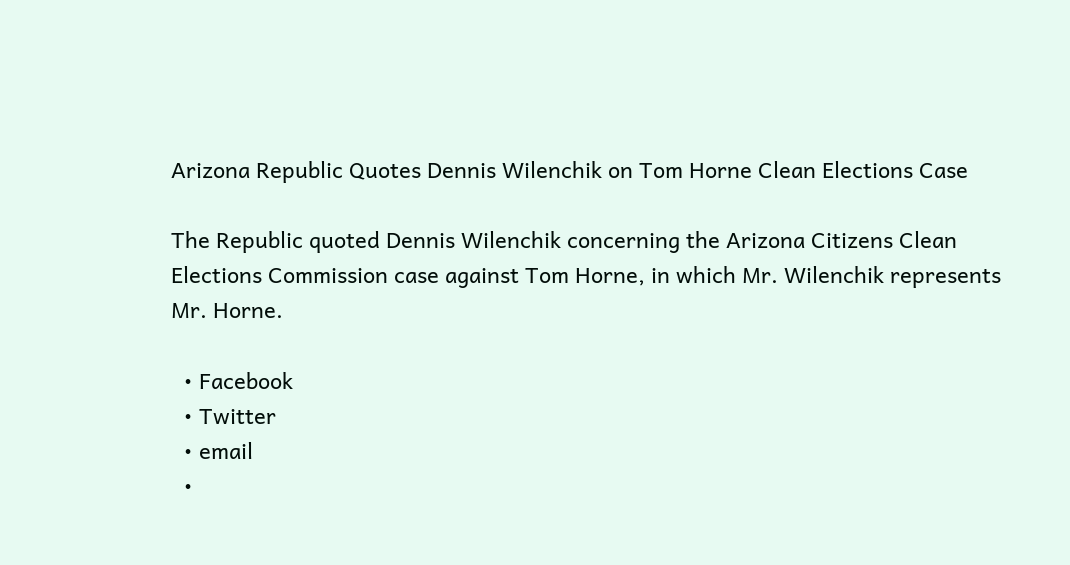Arizona Republic Quotes Dennis Wilenchik on Tom Horne Clean Elections Case

The Republic quoted Dennis Wilenchik concerning the Arizona Citizens Clean Elections Commission case against Tom Horne, in which Mr. Wilenchik represents Mr. Horne.

  • Facebook
  • Twitter
  • email
  •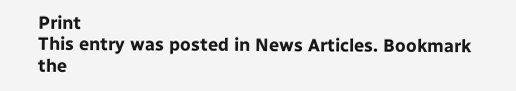Print
This entry was posted in News Articles. Bookmark the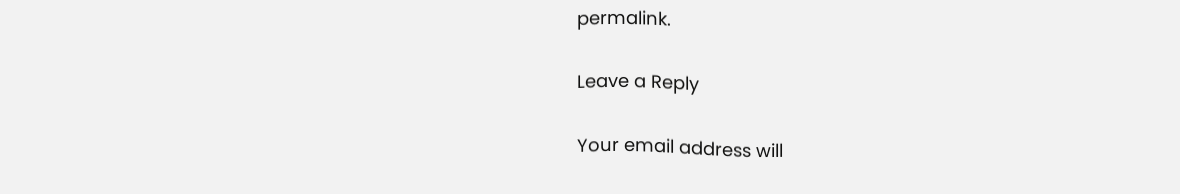permalink.

Leave a Reply

Your email address will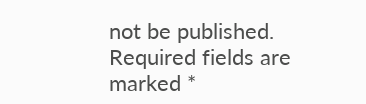not be published. Required fields are marked *